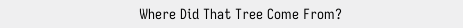Where Did That Tree Come From?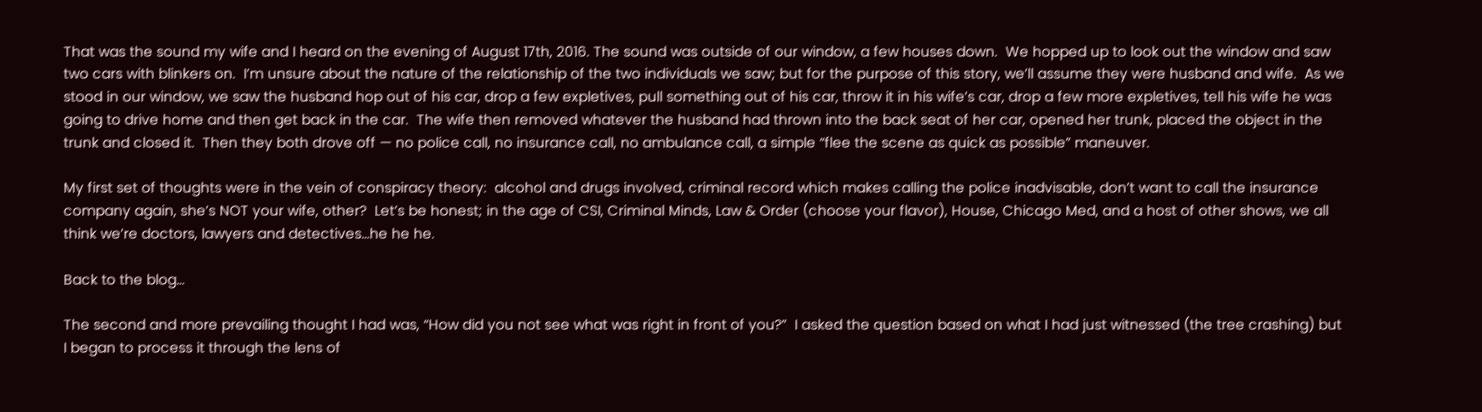That was the sound my wife and I heard on the evening of August 17th, 2016. The sound was outside of our window, a few houses down.  We hopped up to look out the window and saw two cars with blinkers on.  I’m unsure about the nature of the relationship of the two individuals we saw; but for the purpose of this story, we’ll assume they were husband and wife.  As we stood in our window, we saw the husband hop out of his car, drop a few expletives, pull something out of his car, throw it in his wife’s car, drop a few more expletives, tell his wife he was going to drive home and then get back in the car.  The wife then removed whatever the husband had thrown into the back seat of her car, opened her trunk, placed the object in the trunk and closed it.  Then they both drove off — no police call, no insurance call, no ambulance call, a simple “flee the scene as quick as possible” maneuver.

My first set of thoughts were in the vein of conspiracy theory:  alcohol and drugs involved, criminal record which makes calling the police inadvisable, don’t want to call the insurance company again, she’s NOT your wife, other?  Let’s be honest; in the age of CSI, Criminal Minds, Law & Order (choose your flavor), House, Chicago Med, and a host of other shows, we all think we’re doctors, lawyers and detectives…he he he.

Back to the blog…

The second and more prevailing thought I had was, “How did you not see what was right in front of you?”  I asked the question based on what I had just witnessed (the tree crashing) but I began to process it through the lens of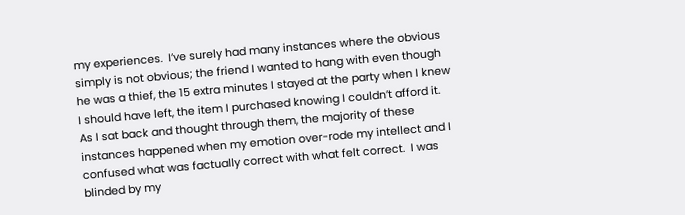my experiences.  I’ve surely had many instances where the obvious simply is not obvious; the friend I wanted to hang with even though he was a thief, the 15 extra minutes I stayed at the party when I knew I should have left, the item I purchased knowing I couldn’t afford it.  As I sat back and thought through them, the majority of these instances happened when my emotion over-rode my intellect and I confused what was factually correct with what felt correct.  I was blinded by my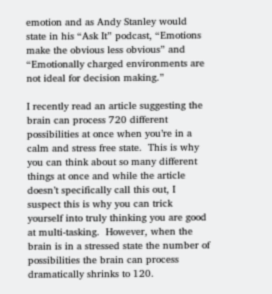emotion and as Andy Stanley would state in his “Ask It” podcast, “Emotions make the obvious less obvious” and “Emotionally charged environments are not ideal for decision making.”

I recently read an article suggesting the brain can process 720 different possibilities at once when you’re in a calm and stress free state.  This is why you can think about so many different things at once and while the article doesn’t specifically call this out, I suspect this is why you can trick yourself into truly thinking you are good at multi-tasking.  However, when the brain is in a stressed state the number of possibilities the brain can process dramatically shrinks to 120.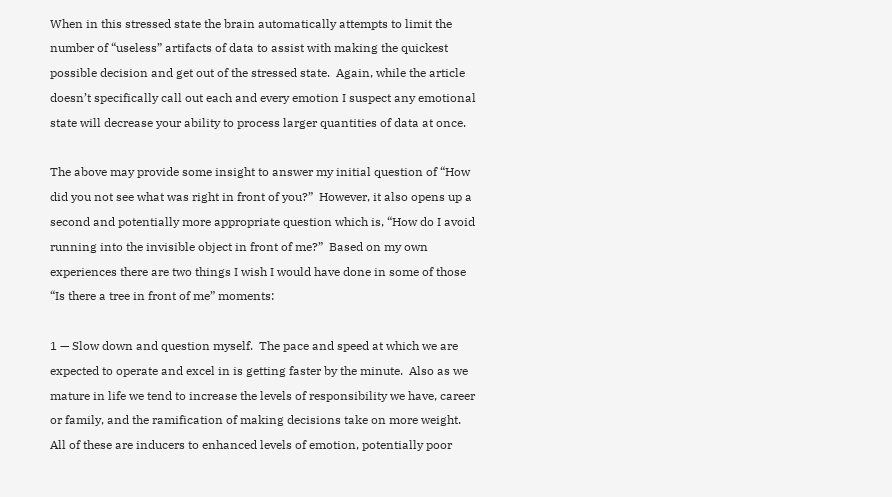When in this stressed state the brain automatically attempts to limit the number of “useless” artifacts of data to assist with making the quickest possible decision and get out of the stressed state.  Again, while the article doesn’t specifically call out each and every emotion I suspect any emotional state will decrease your ability to process larger quantities of data at once.

The above may provide some insight to answer my initial question of “How did you not see what was right in front of you?”  However, it also opens up a second and potentially more appropriate question which is, “How do I avoid running into the invisible object in front of me?”  Based on my own experiences there are two things I wish I would have done in some of those “Is there a tree in front of me” moments:

1 — Slow down and question myself.  The pace and speed at which we are expected to operate and excel in is getting faster by the minute.  Also as we mature in life we tend to increase the levels of responsibility we have, career or family, and the ramification of making decisions take on more weight.  All of these are inducers to enhanced levels of emotion, potentially poor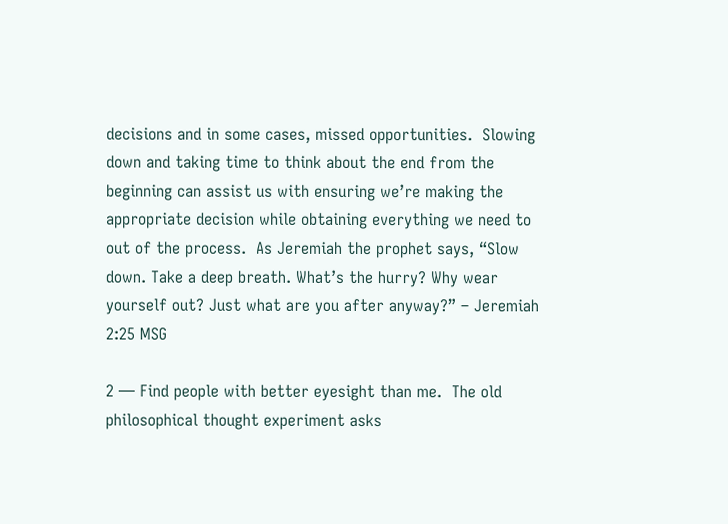decisions and in some cases, missed opportunities.  Slowing down and taking time to think about the end from the beginning can assist us with ensuring we’re making the appropriate decision while obtaining everything we need to out of the process.  As Jeremiah the prophet says, “Slow down. Take a deep breath. What’s the hurry? Why wear yourself out? Just what are you after anyway?” – Jeremiah 2:25 MSG

2 — Find people with better eyesight than me.  The old philosophical thought experiment asks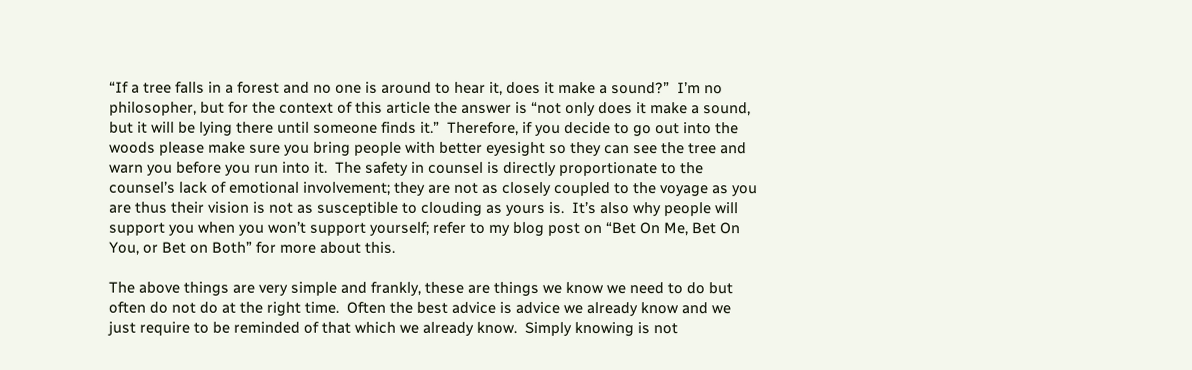“If a tree falls in a forest and no one is around to hear it, does it make a sound?”  I’m no philosopher, but for the context of this article the answer is “not only does it make a sound, but it will be lying there until someone finds it.”  Therefore, if you decide to go out into the woods please make sure you bring people with better eyesight so they can see the tree and warn you before you run into it.  The safety in counsel is directly proportionate to the counsel’s lack of emotional involvement; they are not as closely coupled to the voyage as you are thus their vision is not as susceptible to clouding as yours is.  It’s also why people will support you when you won’t support yourself; refer to my blog post on “Bet On Me, Bet On You, or Bet on Both” for more about this.

The above things are very simple and frankly, these are things we know we need to do but often do not do at the right time.  Often the best advice is advice we already know and we just require to be reminded of that which we already know.  Simply knowing is not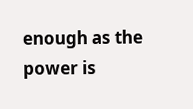enough as the power is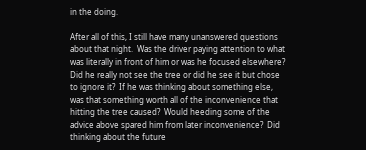in the doing.

After all of this, I still have many unanswered questions about that night.  Was the driver paying attention to what was literally in front of him or was he focused elsewhere?  Did he really not see the tree or did he see it but chose to ignore it?  If he was thinking about something else, was that something worth all of the inconvenience that hitting the tree caused?  Would heeding some of the advice above spared him from later inconvenience?  Did thinking about the future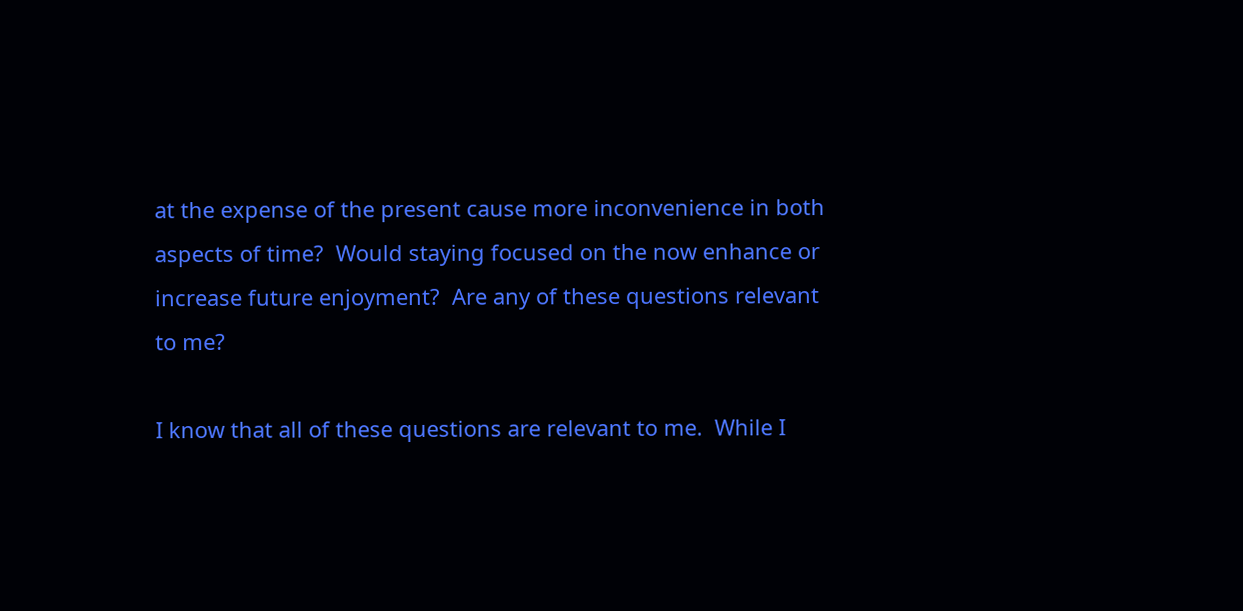at the expense of the present cause more inconvenience in both aspects of time?  Would staying focused on the now enhance or increase future enjoyment?  Are any of these questions relevant to me?

I know that all of these questions are relevant to me.  While I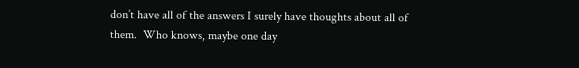don’t have all of the answers I surely have thoughts about all of them.  Who knows, maybe one day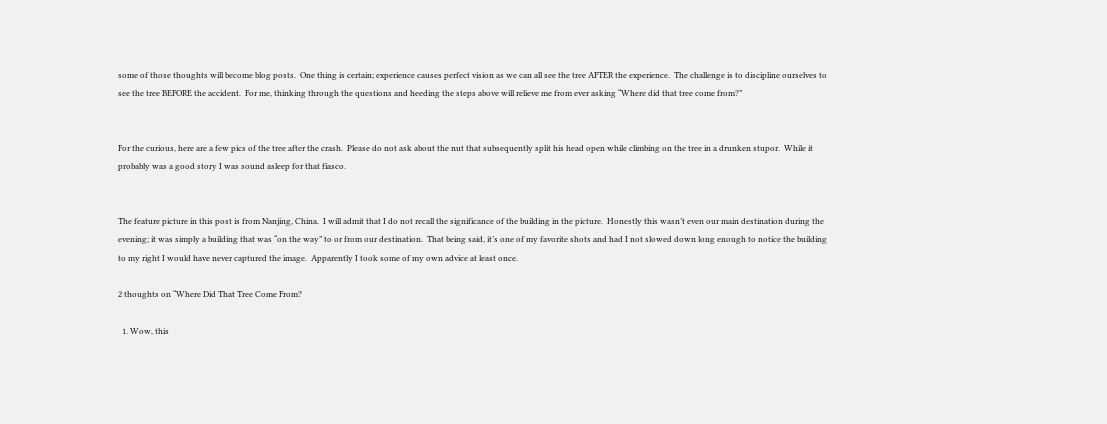some of those thoughts will become blog posts.  One thing is certain; experience causes perfect vision as we can all see the tree AFTER the experience.  The challenge is to discipline ourselves to see the tree BEFORE the accident.  For me, thinking through the questions and heeding the steps above will relieve me from ever asking “Where did that tree come from?”


For the curious, here are a few pics of the tree after the crash.  Please do not ask about the nut that subsequently split his head open while climbing on the tree in a drunken stupor.  While it probably was a good story I was sound asleep for that fiasco.


The feature picture in this post is from Nanjing, China.  I will admit that I do not recall the significance of the building in the picture.  Honestly this wasn’t even our main destination during the evening; it was simply a building that was “on the way” to or from our destination.  That being said, it’s one of my favorite shots and had I not slowed down long enough to notice the building to my right I would have never captured the image.  Apparently I took some of my own advice at least once.

2 thoughts on “Where Did That Tree Come From?

  1. Wow, this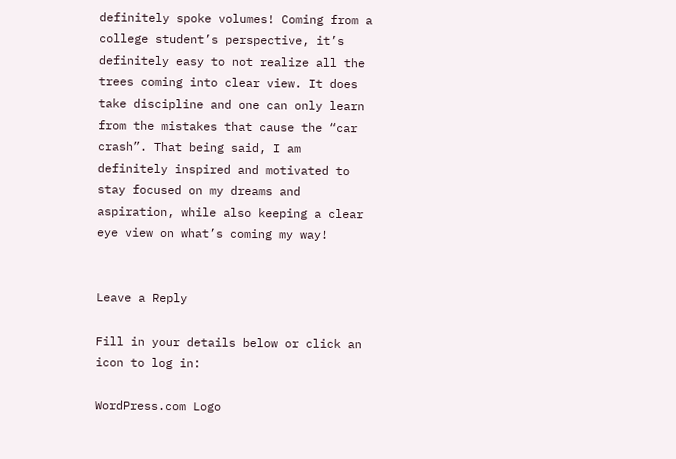definitely spoke volumes! Coming from a college student’s perspective, it’s definitely easy to not realize all the trees coming into clear view. It does take discipline and one can only learn from the mistakes that cause the “car crash”. That being said, I am definitely inspired and motivated to stay focused on my dreams and aspiration, while also keeping a clear eye view on what’s coming my way!


Leave a Reply

Fill in your details below or click an icon to log in:

WordPress.com Logo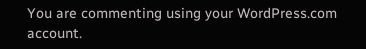You are commenting using your WordPress.com account.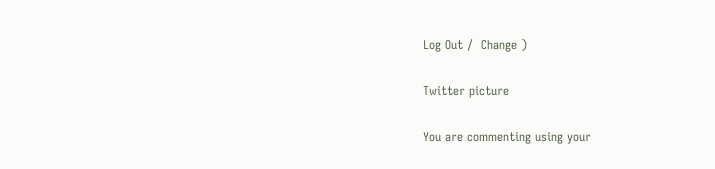Log Out /  Change )

Twitter picture

You are commenting using your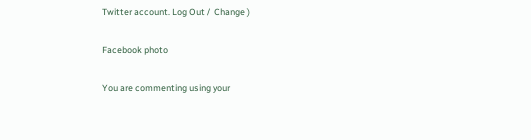Twitter account. Log Out /  Change )

Facebook photo

You are commenting using your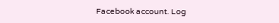Facebook account. Log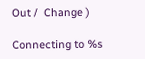Out /  Change )

Connecting to %s